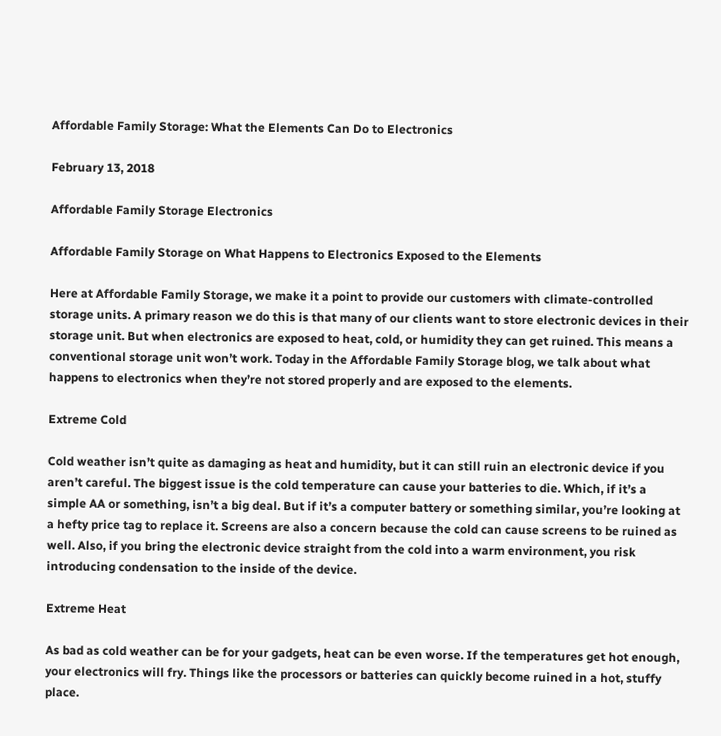Affordable Family Storage: What the Elements Can Do to Electronics

February 13, 2018

Affordable Family Storage Electronics

Affordable Family Storage on What Happens to Electronics Exposed to the Elements

Here at Affordable Family Storage, we make it a point to provide our customers with climate-controlled storage units. A primary reason we do this is that many of our clients want to store electronic devices in their storage unit. But when electronics are exposed to heat, cold, or humidity they can get ruined. This means a conventional storage unit won’t work. Today in the Affordable Family Storage blog, we talk about what happens to electronics when they’re not stored properly and are exposed to the elements.

Extreme Cold

Cold weather isn’t quite as damaging as heat and humidity, but it can still ruin an electronic device if you aren’t careful. The biggest issue is the cold temperature can cause your batteries to die. Which, if it’s a simple AA or something, isn’t a big deal. But if it’s a computer battery or something similar, you’re looking at a hefty price tag to replace it. Screens are also a concern because the cold can cause screens to be ruined as well. Also, if you bring the electronic device straight from the cold into a warm environment, you risk introducing condensation to the inside of the device.

Extreme Heat

As bad as cold weather can be for your gadgets, heat can be even worse. If the temperatures get hot enough, your electronics will fry. Things like the processors or batteries can quickly become ruined in a hot, stuffy place.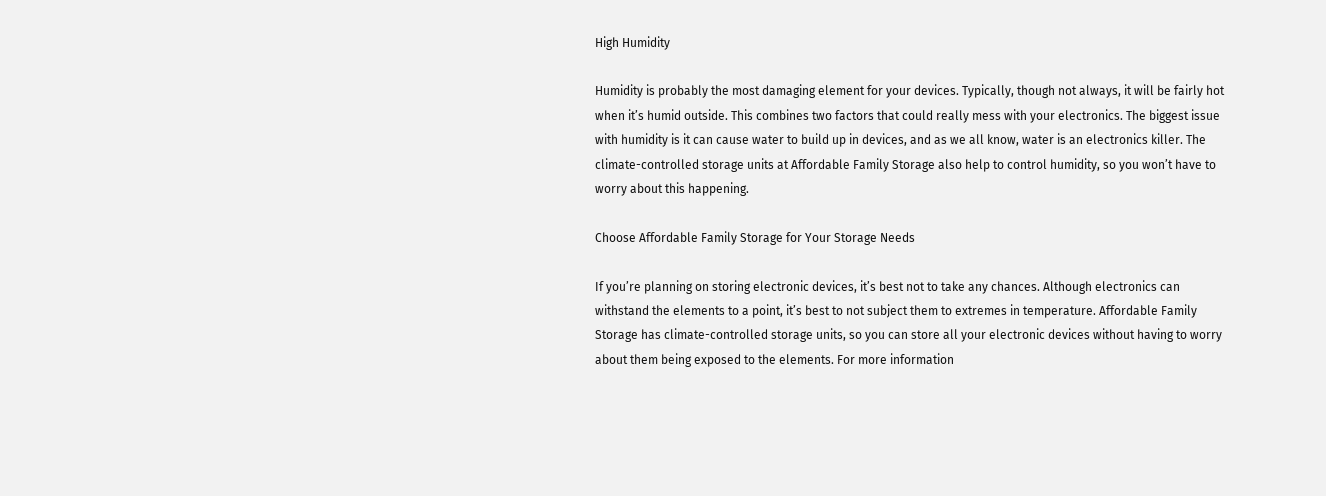High Humidity

Humidity is probably the most damaging element for your devices. Typically, though not always, it will be fairly hot when it’s humid outside. This combines two factors that could really mess with your electronics. The biggest issue with humidity is it can cause water to build up in devices, and as we all know, water is an electronics killer. The climate-controlled storage units at Affordable Family Storage also help to control humidity, so you won’t have to worry about this happening.

Choose Affordable Family Storage for Your Storage Needs

If you’re planning on storing electronic devices, it’s best not to take any chances. Although electronics can withstand the elements to a point, it’s best to not subject them to extremes in temperature. Affordable Family Storage has climate-controlled storage units, so you can store all your electronic devices without having to worry about them being exposed to the elements. For more information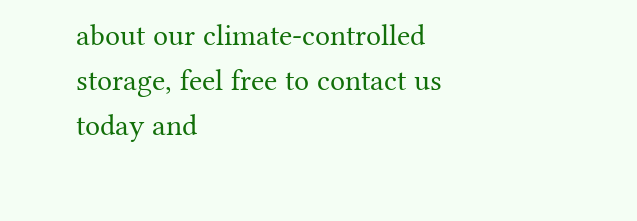about our climate-controlled storage, feel free to contact us today and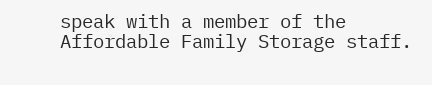speak with a member of the Affordable Family Storage staff.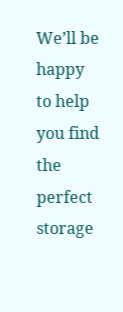We’ll be happy to help you find the perfect storage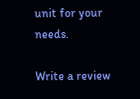unit for your needs.

Write a review